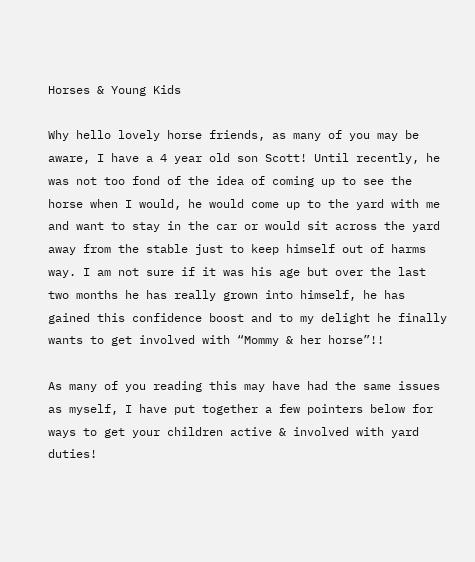Horses & Young Kids

Why hello lovely horse friends, as many of you may be aware, I have a 4 year old son Scott! Until recently, he was not too fond of the idea of coming up to see the horse when I would, he would come up to the yard with me and want to stay in the car or would sit across the yard away from the stable just to keep himself out of harms way. I am not sure if it was his age but over the last two months he has really grown into himself, he has gained this confidence boost and to my delight he finally wants to get involved with “Mommy & her horse”!!

As many of you reading this may have had the same issues as myself, I have put together a few pointers below for ways to get your children active & involved with yard duties!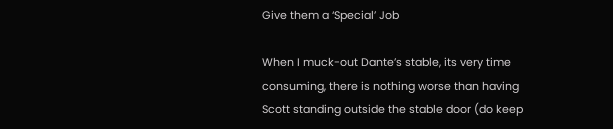Give them a ‘Special’ Job

When I muck-out Dante’s stable, its very time consuming, there is nothing worse than having Scott standing outside the stable door (do keep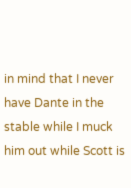in mind that I never have Dante in the stable while I muck him out while Scott is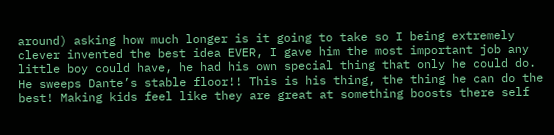around) asking how much longer is it going to take so I being extremely clever invented the best idea EVER, I gave him the most important job any little boy could have, he had his own special thing that only he could do. He sweeps Dante’s stable floor!! This is his thing, the thing he can do the best! Making kids feel like they are great at something boosts there self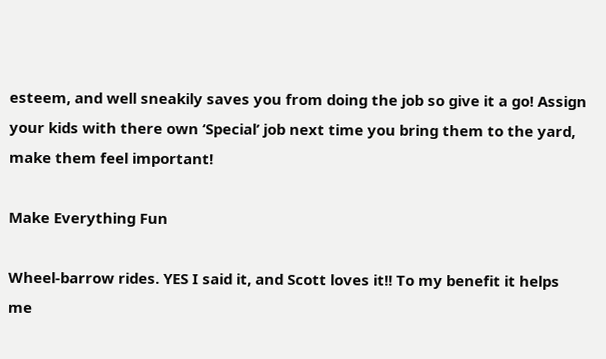esteem, and well sneakily saves you from doing the job so give it a go! Assign your kids with there own ‘Special’ job next time you bring them to the yard, make them feel important!

Make Everything Fun

Wheel-barrow rides. YES I said it, and Scott loves it!! To my benefit it helps me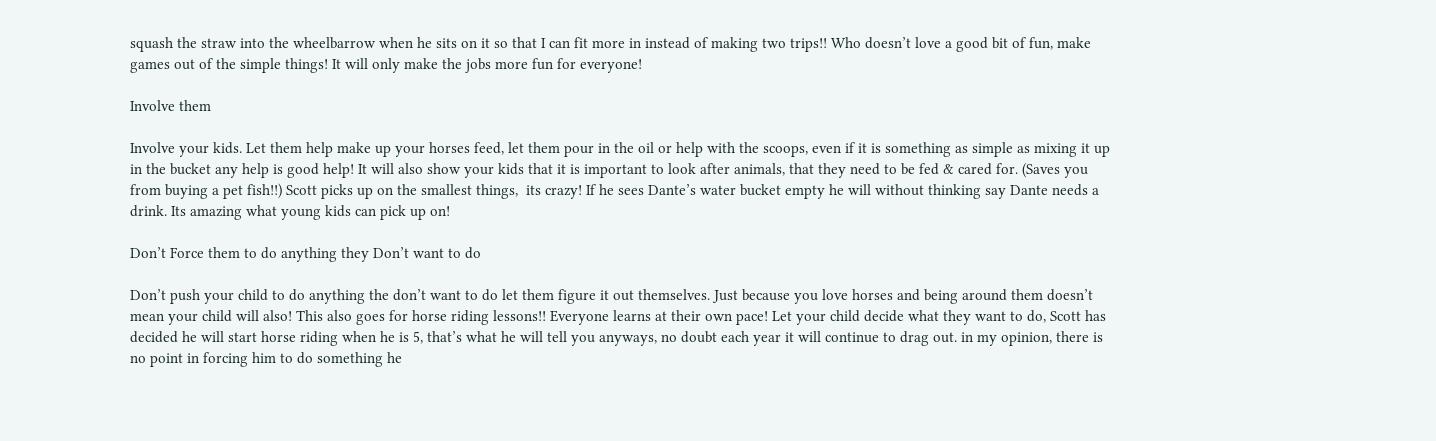squash the straw into the wheelbarrow when he sits on it so that I can fit more in instead of making two trips!! Who doesn’t love a good bit of fun, make games out of the simple things! It will only make the jobs more fun for everyone!

Involve them

Involve your kids. Let them help make up your horses feed, let them pour in the oil or help with the scoops, even if it is something as simple as mixing it up in the bucket any help is good help! It will also show your kids that it is important to look after animals, that they need to be fed & cared for. (Saves you from buying a pet fish!!) Scott picks up on the smallest things,  its crazy! If he sees Dante’s water bucket empty he will without thinking say Dante needs a drink. Its amazing what young kids can pick up on!

Don’t Force them to do anything they Don’t want to do

Don’t push your child to do anything the don’t want to do let them figure it out themselves. Just because you love horses and being around them doesn’t mean your child will also! This also goes for horse riding lessons!! Everyone learns at their own pace! Let your child decide what they want to do, Scott has decided he will start horse riding when he is 5, that’s what he will tell you anyways, no doubt each year it will continue to drag out. in my opinion, there is no point in forcing him to do something he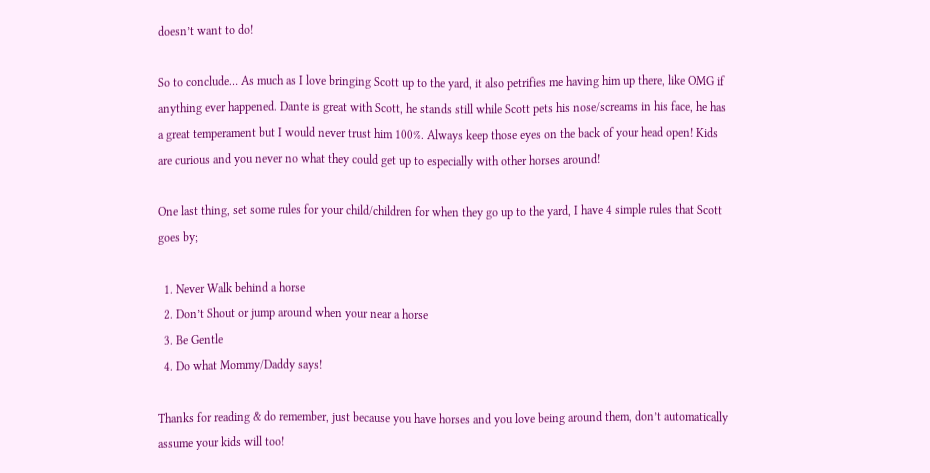doesn’t want to do!

So to conclude… As much as I love bringing Scott up to the yard, it also petrifies me having him up there, like OMG if anything ever happened. Dante is great with Scott, he stands still while Scott pets his nose/screams in his face, he has a great temperament but I would never trust him 100%. Always keep those eyes on the back of your head open! Kids are curious and you never no what they could get up to especially with other horses around!

One last thing, set some rules for your child/children for when they go up to the yard, I have 4 simple rules that Scott goes by;

  1. Never Walk behind a horse
  2. Don’t Shout or jump around when your near a horse
  3. Be Gentle
  4. Do what Mommy/Daddy says!

Thanks for reading & do remember, just because you have horses and you love being around them, don’t automatically assume your kids will too!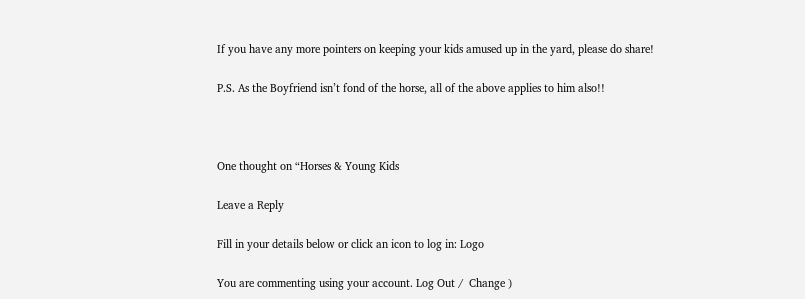If you have any more pointers on keeping your kids amused up in the yard, please do share!

P.S. As the Boyfriend isn’t fond of the horse, all of the above applies to him also!!



One thought on “Horses & Young Kids

Leave a Reply

Fill in your details below or click an icon to log in: Logo

You are commenting using your account. Log Out /  Change )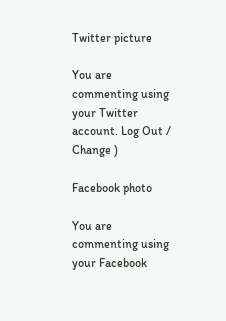Twitter picture

You are commenting using your Twitter account. Log Out /  Change )

Facebook photo

You are commenting using your Facebook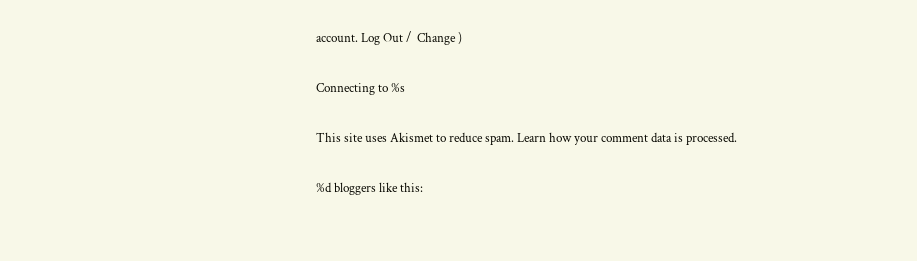account. Log Out /  Change )

Connecting to %s

This site uses Akismet to reduce spam. Learn how your comment data is processed.

%d bloggers like this: